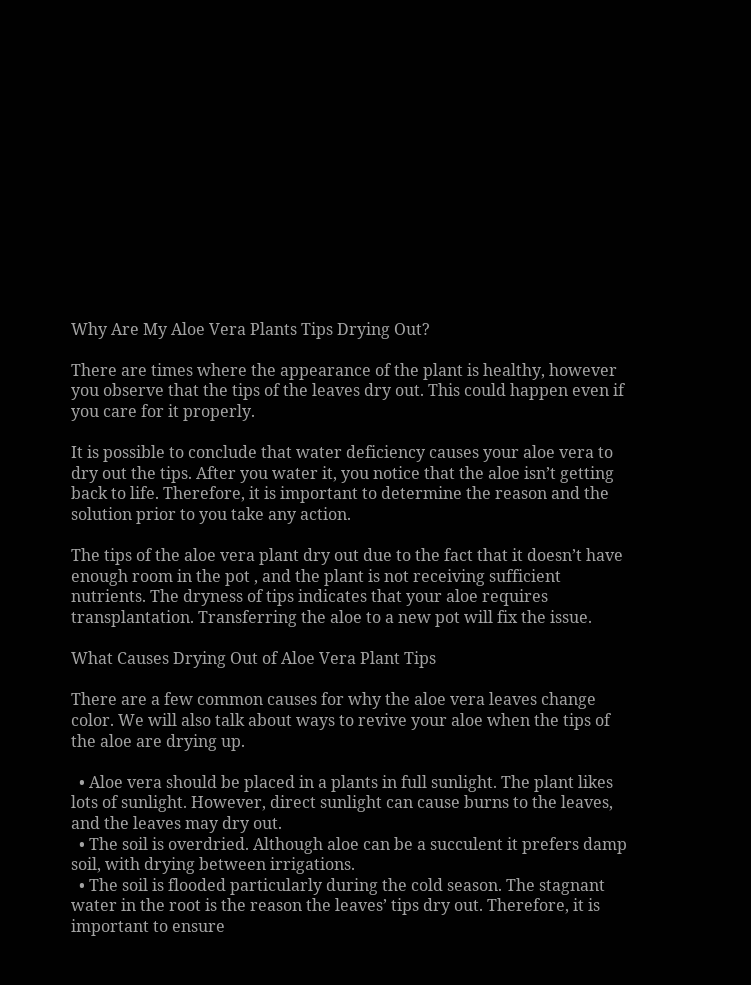Why Are My Aloe Vera Plants Tips Drying Out?

There are times where the appearance of the plant is healthy, however you observe that the tips of the leaves dry out. This could happen even if you care for it properly.

It is possible to conclude that water deficiency causes your aloe vera to dry out the tips. After you water it, you notice that the aloe isn’t getting back to life. Therefore, it is important to determine the reason and the solution prior to you take any action.

The tips of the aloe vera plant dry out due to the fact that it doesn’t have enough room in the pot , and the plant is not receiving sufficient nutrients. The dryness of tips indicates that your aloe requires transplantation. Transferring the aloe to a new pot will fix the issue.

What Causes Drying Out of Aloe Vera Plant Tips

There are a few common causes for why the aloe vera leaves change color. We will also talk about ways to revive your aloe when the tips of the aloe are drying up.

  • Aloe vera should be placed in a plants in full sunlight. The plant likes lots of sunlight. However, direct sunlight can cause burns to the leaves, and the leaves may dry out.
  • The soil is overdried. Although aloe can be a succulent it prefers damp soil, with drying between irrigations.
  • The soil is flooded particularly during the cold season. The stagnant water in the root is the reason the leaves’ tips dry out. Therefore, it is important to ensure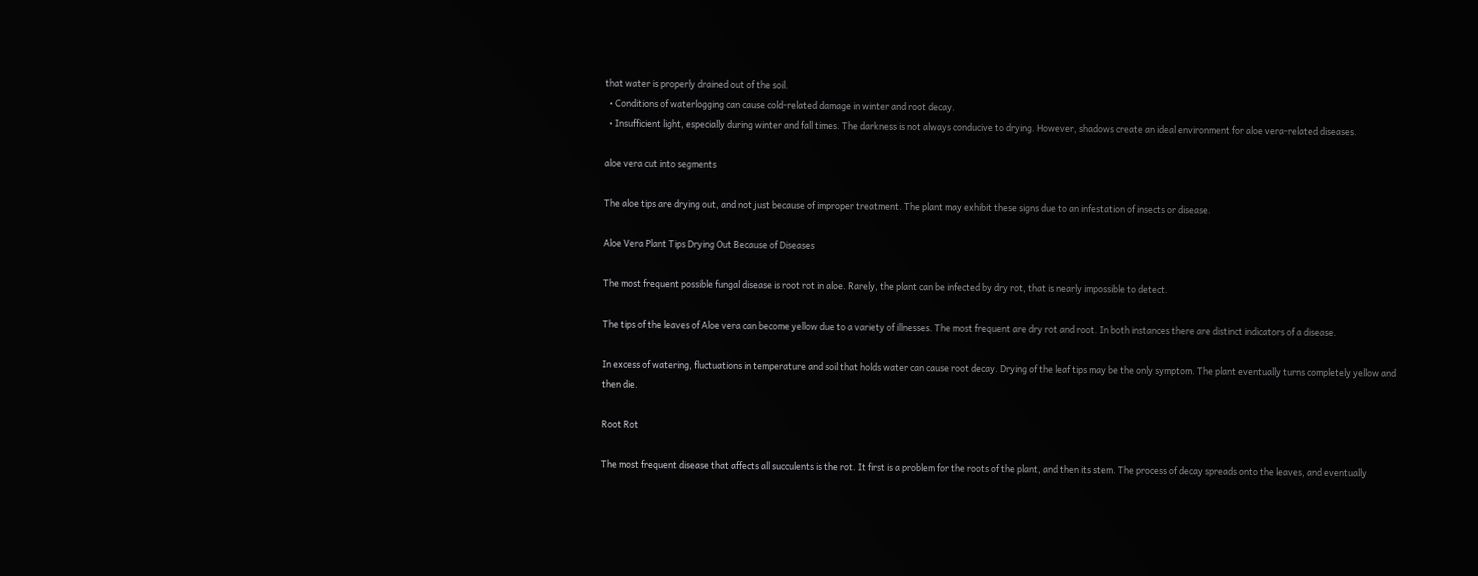that water is properly drained out of the soil.
  • Conditions of waterlogging can cause cold-related damage in winter and root decay.
  • Insufficient light, especially during winter and fall times. The darkness is not always conducive to drying. However, shadows create an ideal environment for aloe vera-related diseases.

aloe vera cut into segments

The aloe tips are drying out, and not just because of improper treatment. The plant may exhibit these signs due to an infestation of insects or disease.

Aloe Vera Plant Tips Drying Out Because of Diseases

The most frequent possible fungal disease is root rot in aloe. Rarely, the plant can be infected by dry rot, that is nearly impossible to detect.

The tips of the leaves of Aloe vera can become yellow due to a variety of illnesses. The most frequent are dry rot and root. In both instances there are distinct indicators of a disease.

In excess of watering, fluctuations in temperature and soil that holds water can cause root decay. Drying of the leaf tips may be the only symptom. The plant eventually turns completely yellow and then die.

Root Rot

The most frequent disease that affects all succulents is the rot. It first is a problem for the roots of the plant, and then its stem. The process of decay spreads onto the leaves, and eventually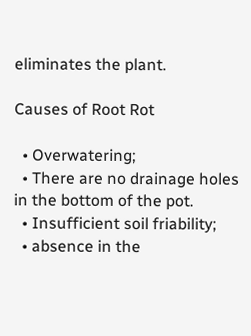eliminates the plant.

Causes of Root Rot

  • Overwatering;
  • There are no drainage holes in the bottom of the pot.
  • Insufficient soil friability;
  • absence in the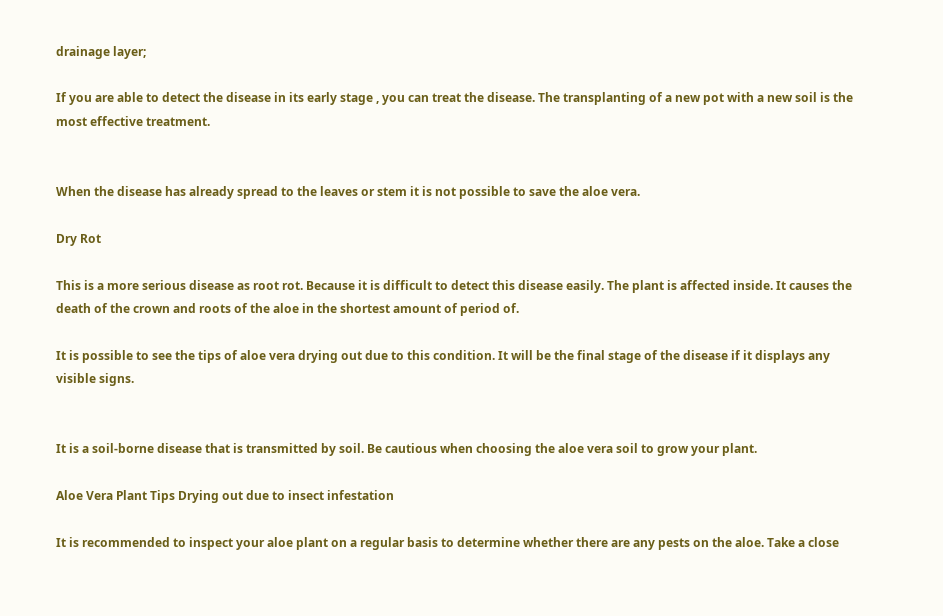drainage layer;

If you are able to detect the disease in its early stage , you can treat the disease. The transplanting of a new pot with a new soil is the most effective treatment.


When the disease has already spread to the leaves or stem it is not possible to save the aloe vera.

Dry Rot

This is a more serious disease as root rot. Because it is difficult to detect this disease easily. The plant is affected inside. It causes the death of the crown and roots of the aloe in the shortest amount of period of.

It is possible to see the tips of aloe vera drying out due to this condition. It will be the final stage of the disease if it displays any visible signs.


It is a soil-borne disease that is transmitted by soil. Be cautious when choosing the aloe vera soil to grow your plant.

Aloe Vera Plant Tips Drying out due to insect infestation

It is recommended to inspect your aloe plant on a regular basis to determine whether there are any pests on the aloe. Take a close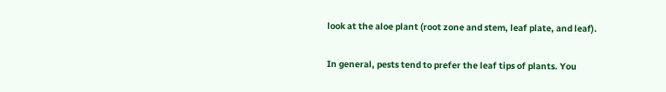look at the aloe plant (root zone and stem, leaf plate, and leaf).

In general, pests tend to prefer the leaf tips of plants. You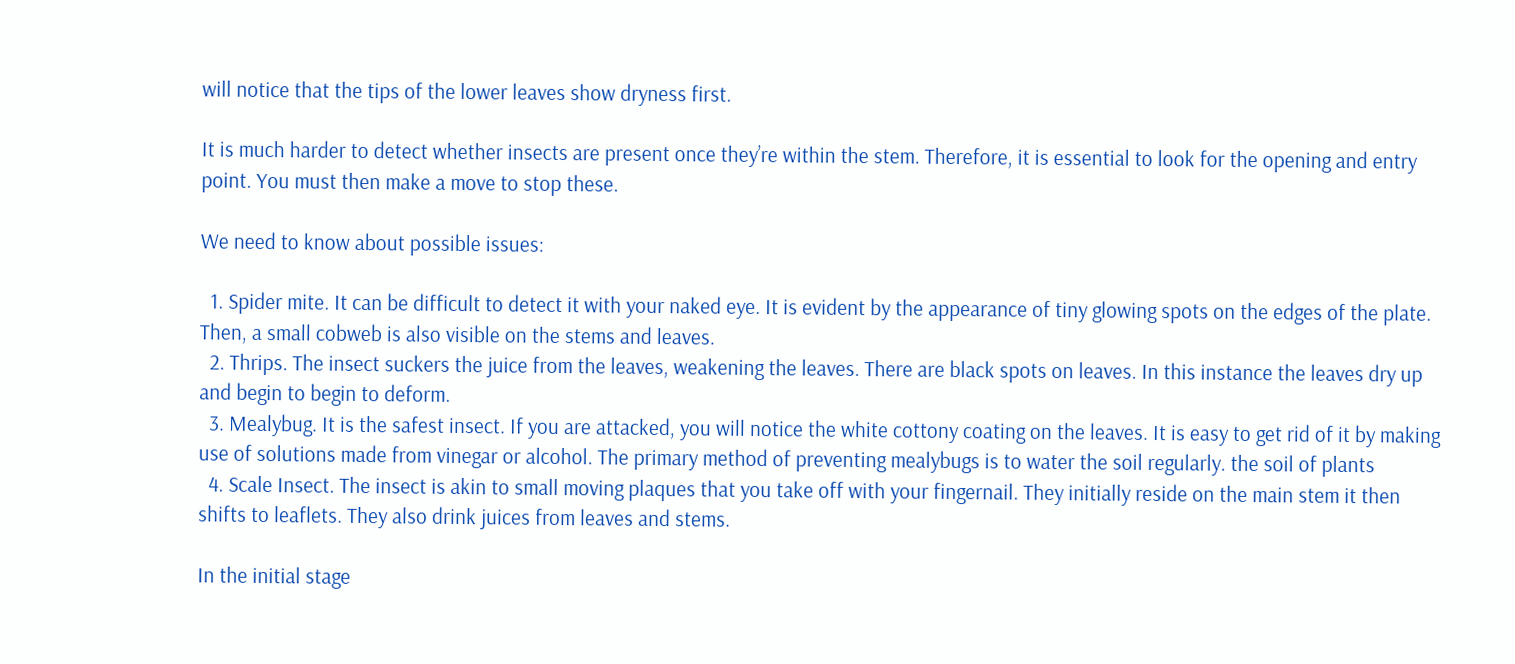will notice that the tips of the lower leaves show dryness first.

It is much harder to detect whether insects are present once they’re within the stem. Therefore, it is essential to look for the opening and entry point. You must then make a move to stop these.

We need to know about possible issues:

  1. Spider mite. It can be difficult to detect it with your naked eye. It is evident by the appearance of tiny glowing spots on the edges of the plate. Then, a small cobweb is also visible on the stems and leaves.
  2. Thrips. The insect suckers the juice from the leaves, weakening the leaves. There are black spots on leaves. In this instance the leaves dry up and begin to begin to deform.
  3. Mealybug. It is the safest insect. If you are attacked, you will notice the white cottony coating on the leaves. It is easy to get rid of it by making use of solutions made from vinegar or alcohol. The primary method of preventing mealybugs is to water the soil regularly. the soil of plants
  4. Scale Insect. The insect is akin to small moving plaques that you take off with your fingernail. They initially reside on the main stem it then shifts to leaflets. They also drink juices from leaves and stems.

In the initial stage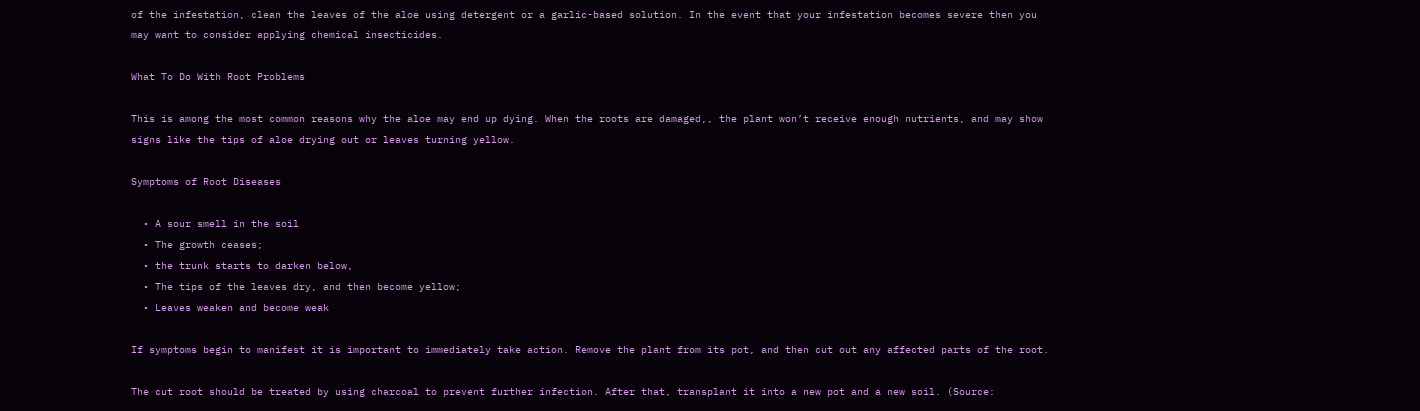of the infestation, clean the leaves of the aloe using detergent or a garlic-based solution. In the event that your infestation becomes severe then you may want to consider applying chemical insecticides.

What To Do With Root Problems

This is among the most common reasons why the aloe may end up dying. When the roots are damaged,, the plant won’t receive enough nutrients, and may show signs like the tips of aloe drying out or leaves turning yellow.

Symptoms of Root Diseases

  • A sour smell in the soil
  • The growth ceases;
  • the trunk starts to darken below,
  • The tips of the leaves dry, and then become yellow;
  • Leaves weaken and become weak

If symptoms begin to manifest it is important to immediately take action. Remove the plant from its pot, and then cut out any affected parts of the root.

The cut root should be treated by using charcoal to prevent further infection. After that, transplant it into a new pot and a new soil. (Source: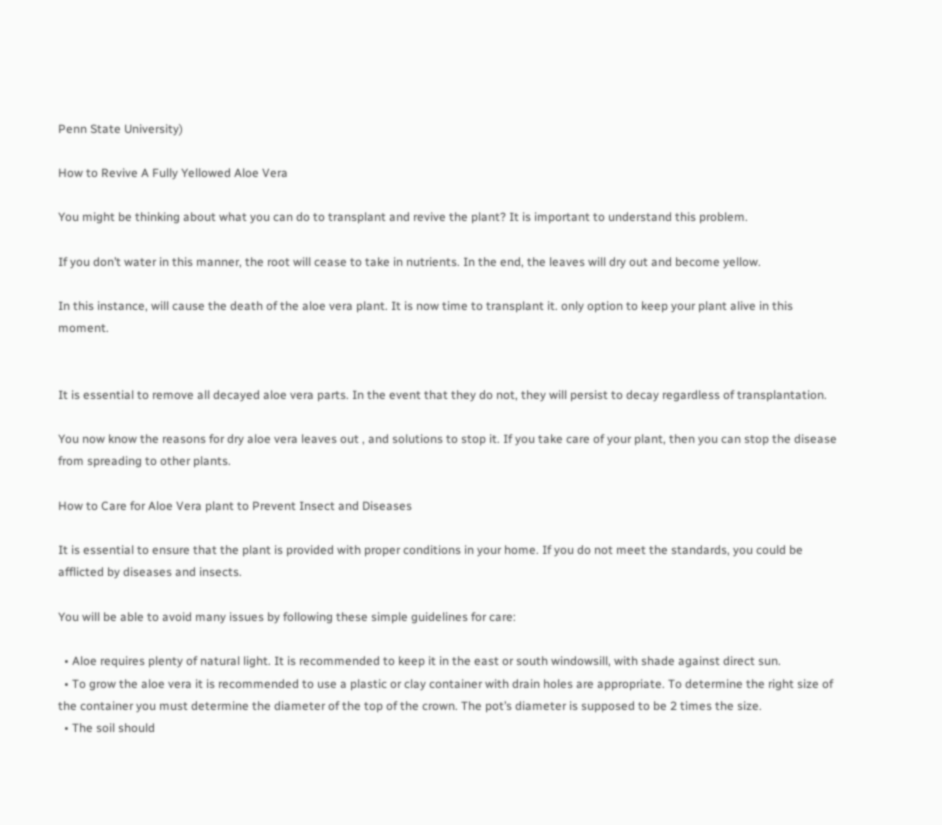Penn State University)

How to Revive A Fully Yellowed Aloe Vera

You might be thinking about what you can do to transplant and revive the plant? It is important to understand this problem.

If you don’t water in this manner, the root will cease to take in nutrients. In the end, the leaves will dry out and become yellow.

In this instance, will cause the death of the aloe vera plant. It is now time to transplant it. only option to keep your plant alive in this moment.


It is essential to remove all decayed aloe vera parts. In the event that they do not, they will persist to decay regardless of transplantation.

You now know the reasons for dry aloe vera leaves out , and solutions to stop it. If you take care of your plant, then you can stop the disease from spreading to other plants.

How to Care for Aloe Vera plant to Prevent Insect and Diseases

It is essential to ensure that the plant is provided with proper conditions in your home. If you do not meet the standards, you could be afflicted by diseases and insects.

You will be able to avoid many issues by following these simple guidelines for care:

  • Aloe requires plenty of natural light. It is recommended to keep it in the east or south windowsill, with shade against direct sun.
  • To grow the aloe vera it is recommended to use a plastic or clay container with drain holes are appropriate. To determine the right size of the container you must determine the diameter of the top of the crown. The pot’s diameter is supposed to be 2 times the size.
  • The soil should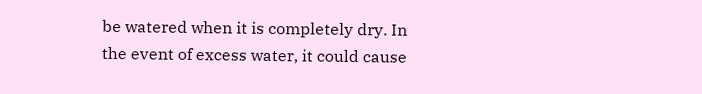be watered when it is completely dry. In the event of excess water, it could cause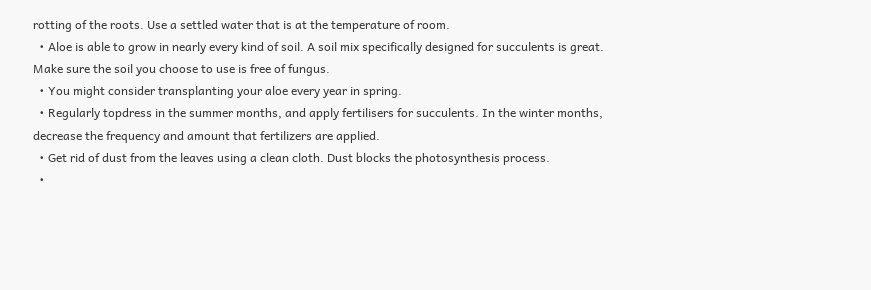rotting of the roots. Use a settled water that is at the temperature of room.
  • Aloe is able to grow in nearly every kind of soil. A soil mix specifically designed for succulents is great. Make sure the soil you choose to use is free of fungus.
  • You might consider transplanting your aloe every year in spring.
  • Regularly topdress in the summer months, and apply fertilisers for succulents. In the winter months, decrease the frequency and amount that fertilizers are applied.
  • Get rid of dust from the leaves using a clean cloth. Dust blocks the photosynthesis process.
  •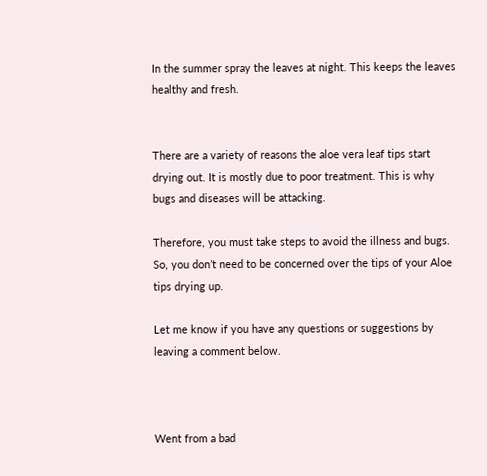In the summer spray the leaves at night. This keeps the leaves healthy and fresh.


There are a variety of reasons the aloe vera leaf tips start drying out. It is mostly due to poor treatment. This is why bugs and diseases will be attacking.

Therefore, you must take steps to avoid the illness and bugs. So, you don’t need to be concerned over the tips of your Aloe tips drying up.

Let me know if you have any questions or suggestions by leaving a comment below.



Went from a bad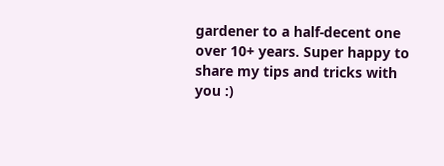gardener to a half-decent one over 10+ years. Super happy to share my tips and tricks with you :)